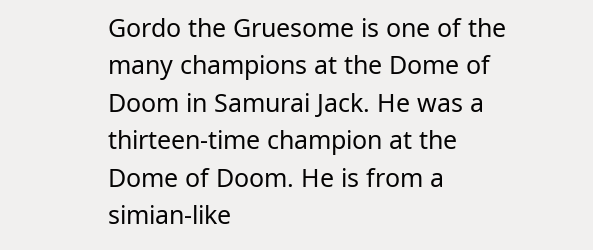Gordo the Gruesome is one of the many champions at the Dome of Doom in Samurai Jack. He was a thirteen-time champion at the Dome of Doom. He is from a simian-like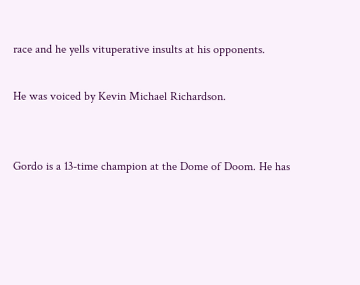race and he yells vituperative insults at his opponents.

He was voiced by Kevin Michael Richardson.


Gordo is a 13-time champion at the Dome of Doom. He has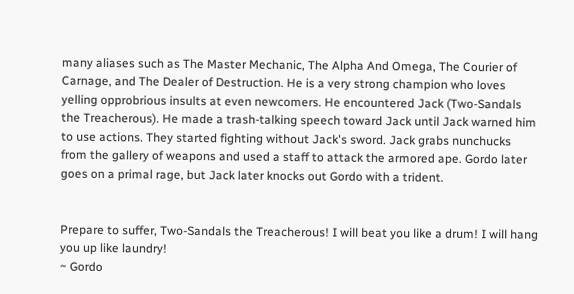many aliases such as The Master Mechanic, The Alpha And Omega, The Courier of Carnage, and The Dealer of Destruction. He is a very strong champion who loves yelling opprobrious insults at even newcomers. He encountered Jack (Two-Sandals the Treacherous). He made a trash-talking speech toward Jack until Jack warned him to use actions. They started fighting without Jack's sword. Jack grabs nunchucks from the gallery of weapons and used a staff to attack the armored ape. Gordo later goes on a primal rage, but Jack later knocks out Gordo with a trident.


Prepare to suffer, Two-Sandals the Treacherous! I will beat you like a drum! I will hang you up like laundry!
~ Gordo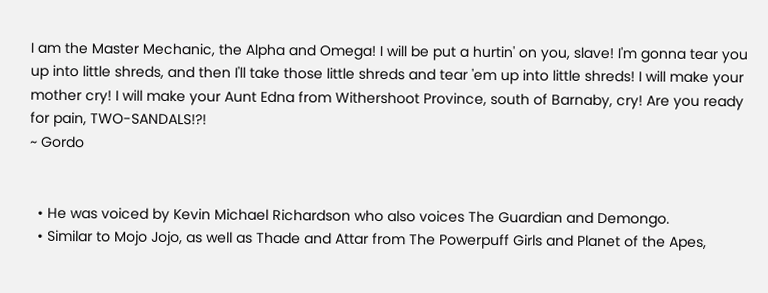I am the Master Mechanic, the Alpha and Omega! I will be put a hurtin' on you, slave! I'm gonna tear you up into little shreds, and then I'll take those little shreds and tear 'em up into little shreds! I will make your mother cry! I will make your Aunt Edna from Withershoot Province, south of Barnaby, cry! Are you ready for pain, TWO-SANDALS!?!
~ Gordo


  • He was voiced by Kevin Michael Richardson who also voices The Guardian and Demongo.
  • Similar to Mojo Jojo, as well as Thade and Attar from The Powerpuff Girls and Planet of the Apes,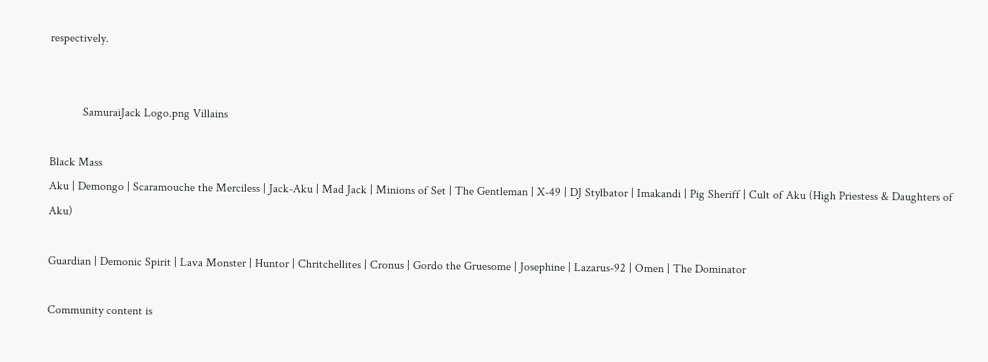respectively.


           SamuraiJack Logo.png Villains

Black Mass
Aku | Demongo | Scaramouche the Merciless | Jack-Aku | Mad Jack | Minions of Set | The Gentleman | X-49 | DJ Stylbator | Imakandi | Pig Sheriff | Cult of Aku (High Priestess & Daughters of Aku)

Guardian | Demonic Spirit | Lava Monster | Huntor | Chritchellites | Cronus | Gordo the Gruesome | Josephine | Lazarus-92 | Omen | The Dominator

Community content is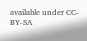available under CC-BY-SA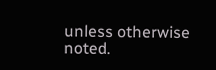unless otherwise noted.